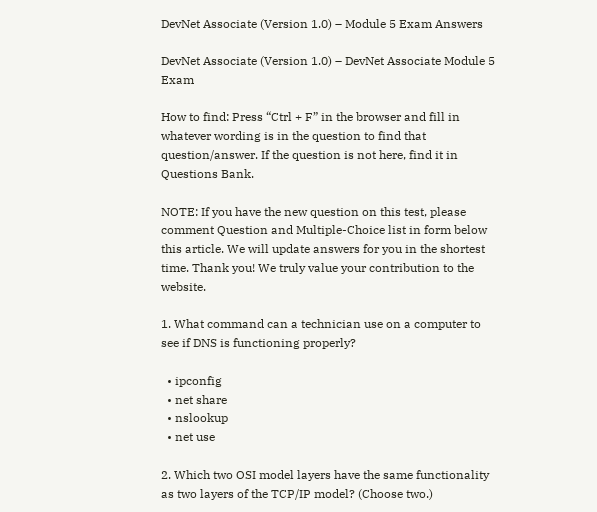DevNet Associate (Version 1.0) – Module 5 Exam Answers

DevNet Associate (Version 1.0) – DevNet Associate Module 5 Exam

How to find: Press “Ctrl + F” in the browser and fill in whatever wording is in the question to find that question/answer. If the question is not here, find it in Questions Bank.

NOTE: If you have the new question on this test, please comment Question and Multiple-Choice list in form below this article. We will update answers for you in the shortest time. Thank you! We truly value your contribution to the website.

1. What command can a technician use on a computer to see if DNS is functioning properly?

  • ipconfig
  • net share
  • nslookup
  • net use

2. Which two OSI model layers have the same functionality as two layers of the TCP/IP model? (Choose two.)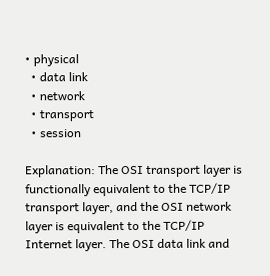• physical
  • data link
  • network
  • transport
  • session

Explanation: The OSI transport layer is functionally equivalent to the TCP/IP transport layer, and the OSI network layer is equivalent to the TCP/IP Internet layer. The OSI data link and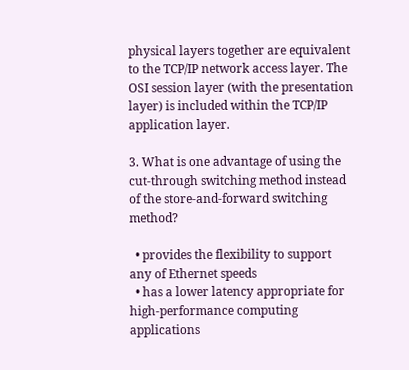physical layers together are equivalent to the TCP/IP network access layer. The OSI session layer (with the presentation layer) is included within the TCP/IP application layer.

3. What is one advantage of using the cut-through switching method instead of the store-and-forward switching method?

  • provides the flexibility to support any of Ethernet speeds
  • has a lower latency appropriate for high-performance computing applications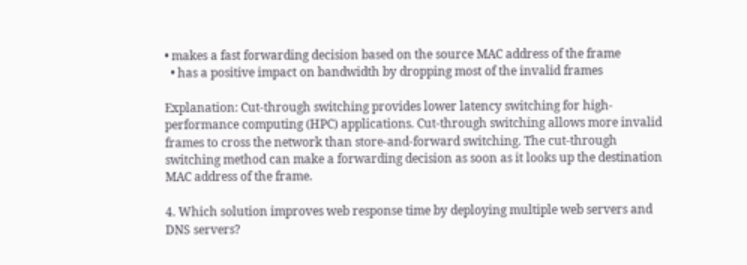• makes a fast forwarding decision based on the source MAC address of the frame
  • has a positive impact on bandwidth by dropping most of the invalid frames

Explanation: Cut-through switching provides lower latency switching for high-performance computing (HPC) applications. Cut-through switching allows more invalid frames to cross the network than store-and-forward switching. The cut-through switching method can make a forwarding decision as soon as it looks up the destination MAC address of the frame.

4. Which solution improves web response time by deploying multiple web servers and DNS servers?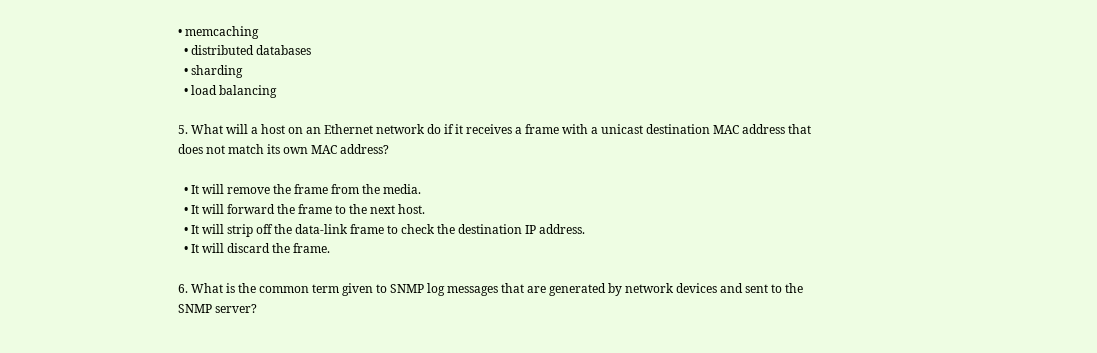• memcaching
  • distributed databases
  • sharding
  • load balancing

5. What will a host on an Ethernet network do if it receives a frame with a unicast destination MAC address that does not match its own MAC address?

  • It will remove the frame from the media.
  • It will forward the frame to the next host.
  • It will strip off the data-link frame to check the destination IP address.
  • It will discard the frame.

6. What is the common term given to SNMP log messages that are generated by network devices and sent to the SNMP server?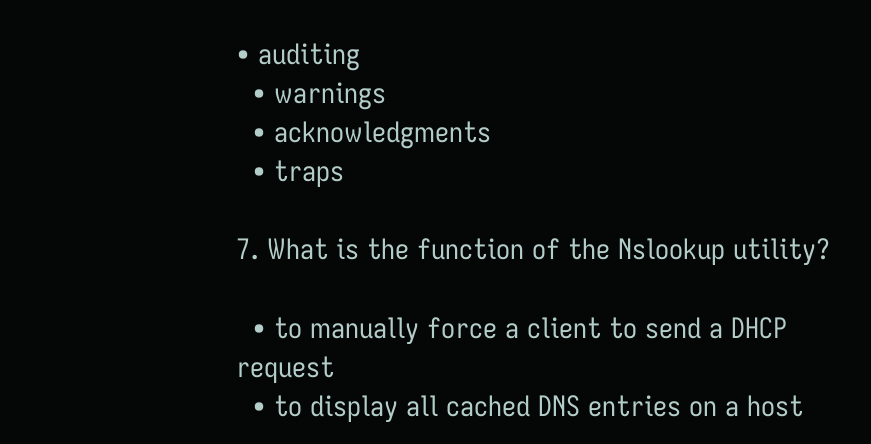• auditing
  • warnings
  • acknowledgments
  • traps

7. What is the function of the Nslookup utility?

  • to manually force a client to send a DHCP request
  • to display all cached DNS entries on a host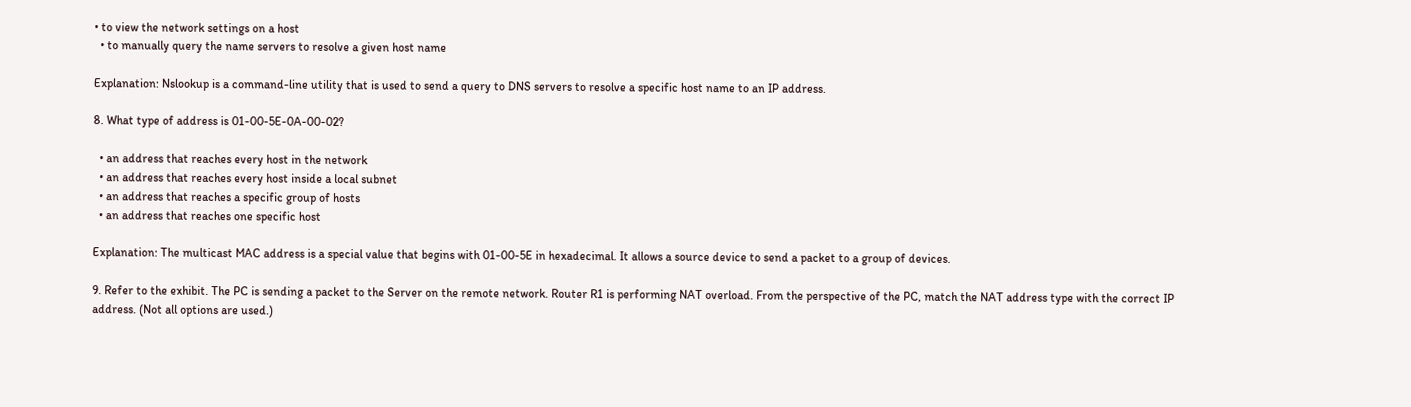• to view the network settings on a host
  • to manually query the name servers to resolve a given host name

Explanation: Nslookup is a command-line utility that is used to send a query to DNS servers to resolve a specific host name to an IP address.

8. What type of address is 01-00-5E-0A-00-02?

  • an address that reaches every host in the network
  • an address that reaches every host inside a local subnet
  • an address that reaches a specific group of hosts
  • an address that reaches one specific host

Explanation: The multicast MAC address is a special value that begins with 01-00-5E in hexadecimal. It allows a source device to send a packet to a group of devices.

9. Refer to the exhibit. The PC is sending a packet to the Server on the remote network. Router R1 is performing NAT overload. From the perspective of the PC, match the NAT address type with the correct IP address. (Not all options are used.)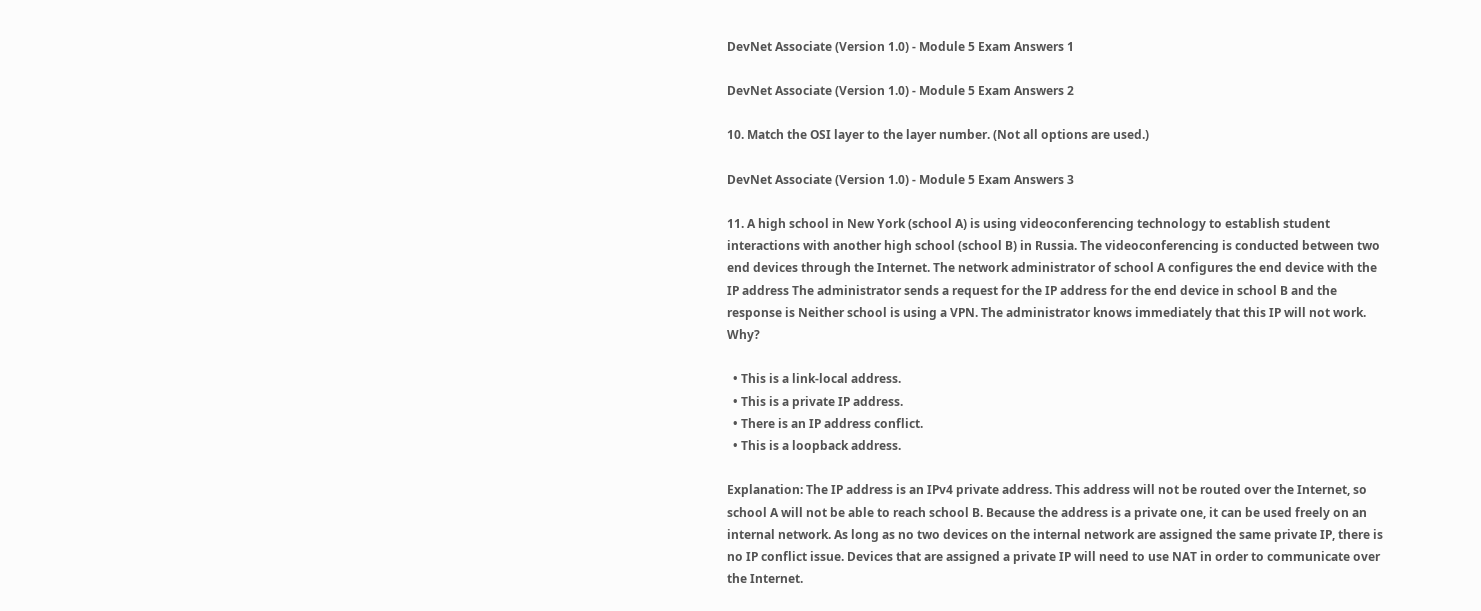DevNet Associate (Version 1.0) - Module 5 Exam Answers 1

DevNet Associate (Version 1.0) - Module 5 Exam Answers 2

10. Match the OSI layer to the layer number. (Not all options are used.)

DevNet Associate (Version 1.0) - Module 5 Exam Answers 3

11. A high school in New York (school A) is using videoconferencing technology to establish student interactions with another high school (school B) in Russia. The videoconferencing is conducted between two end devices through the Internet. The network administrator of school A configures the end device with the IP address The administrator sends a request for the IP address for the end device in school B and the response is Neither school is using a VPN. The administrator knows immediately that this IP will not work. Why?

  • This is a link-local address.
  • This is a private IP address.
  • There is an IP address conflict.
  • This is a loopback address.

Explanation: The IP address is an IPv4 private address. This address will not be routed over the Internet, so school A will not be able to reach school B. Because the address is a private one, it can be used freely on an internal network. As long as no two devices on the internal network are assigned the same private IP, there is no IP conflict issue. Devices that are assigned a private IP will need to use NAT in order to communicate over the Internet.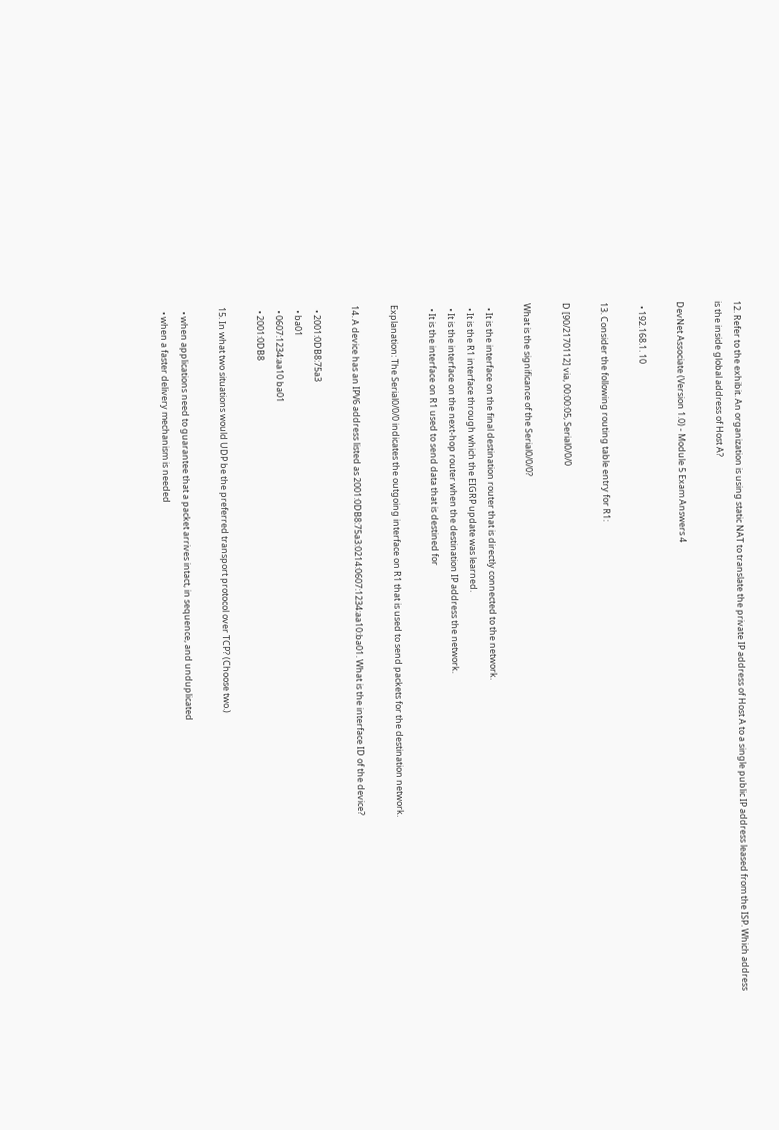12. Refer to the exhibit. An organization is using static NAT to translate the private IP address of Host A to a single public IP address leased from the ISP. Which address is the inside global address of Host A?

DevNet Associate (Version 1.0) - Module 5 Exam Answers 4

  • 192.168.1. 10

13. Consider the following routing table entry for R1:

D [90/2170112] via, 00:00:05, Serial0/0/0

What is the significance of the Serial0/0/0?

  • It is the interface on the final destination router that is directly connected to the network.
  • It is the R1 interface through which the EIGRP update was learned.
  • It is the interface on the next-hop router when the destination IP address the network.
  • It is the interface on R1 used to send data that is destined for

Explanation: The Serial0/0/0 indicates the outgoing interface on R1 that is used to send packets for the destination network.

14. A device has an IPV6 address listed as 2001:0DB8:75a3:0214:0607:1234:aa10:ba01. What is the interface ID of the device?

  • 2001:0DB8:75a3
  • ba01
  • 0607:1234:aa10 ba01
  • 2001:0DB8

15. In what two situations would UDP be the preferred transport protocol over TCP? (Choose two.)

  • when applications need to guarantee that a packet arrives intact, in sequence, and unduplicated
  • when a faster delivery mechanism is needed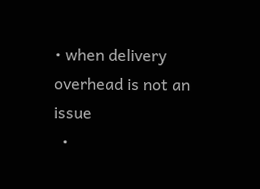• when delivery overhead is not an issue
  •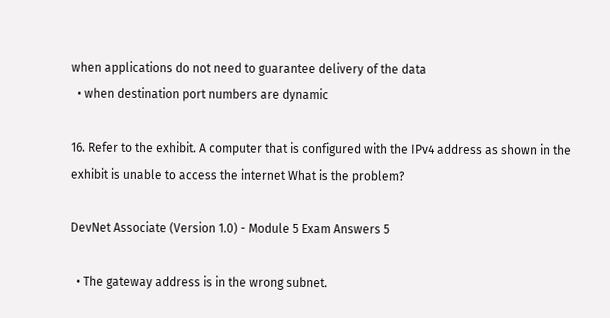when applications do not need to guarantee delivery of the data
  • when destination port numbers are dynamic

16. Refer to the exhibit. A computer that is configured with the IPv4 address as shown in the exhibit is unable to access the internet What is the problem?

DevNet Associate (Version 1.0) - Module 5 Exam Answers 5

  • The gateway address is in the wrong subnet.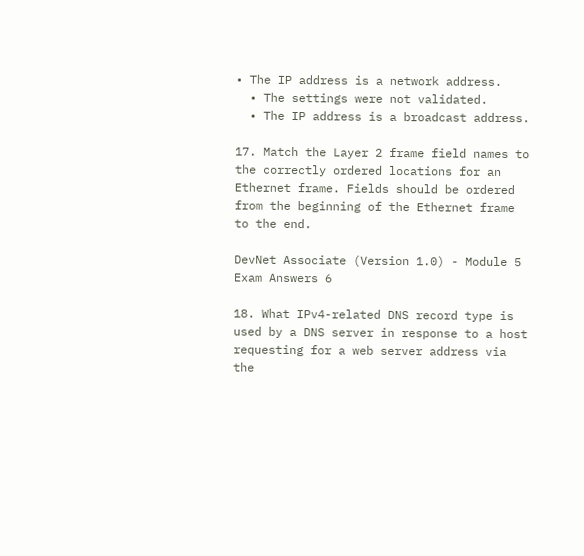• The IP address is a network address.
  • The settings were not validated.
  • The IP address is a broadcast address.

17. Match the Layer 2 frame field names to the correctly ordered locations for an Ethernet frame. Fields should be ordered from the beginning of the Ethernet frame to the end.

DevNet Associate (Version 1.0) - Module 5 Exam Answers 6

18. What IPv4-related DNS record type is used by a DNS server in response to a host requesting for a web server address via the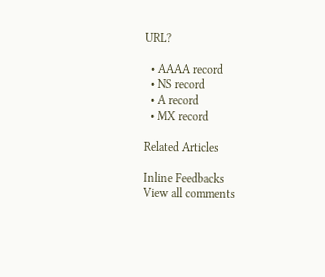URL?

  • AAAA record
  • NS record
  • A record
  • MX record

Related Articles

Inline Feedbacks
View all comments